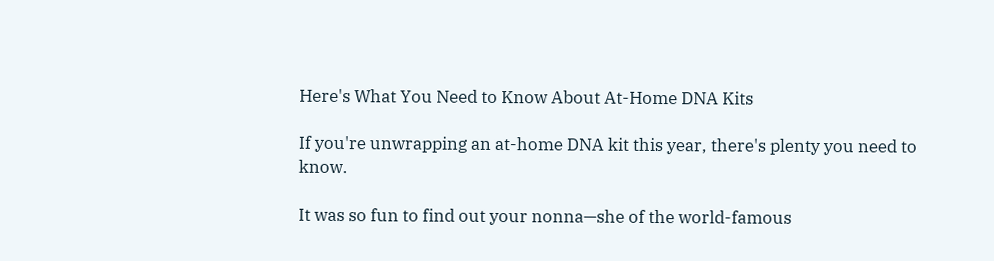Here's What You Need to Know About At-Home DNA Kits

If you're unwrapping an at-home DNA kit this year, there's plenty you need to know.

It was so fun to find out your nonna—she of the world-famous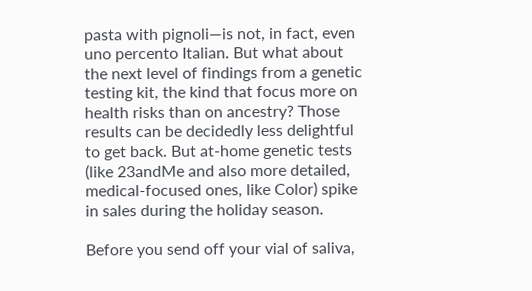pasta with pignoli—is not, in fact, even uno percento Italian. But what about the next level of findings from a genetic testing kit, the kind that focus more on health risks than on ancestry? Those results can be decidedly less delightful to get back. But at-home genetic tests (like 23andMe and also more detailed, medical-focused ones, like Color) spike in sales during the holiday season.

Before you send off your vial of saliva,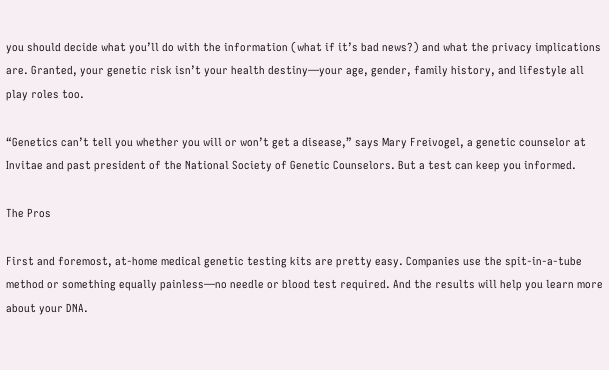you should decide what you’ll do with the information (what if it’s bad news?) and what the privacy implications are. Granted, your genetic risk isn’t your health destiny—your age, gender, family history, and lifestyle all play roles too.

“Genetics can’t tell you whether you will or won’t get a disease,” says Mary Freivogel, a genetic counselor at Invitae and past president of the National Society of Genetic Counselors. But a test can keep you informed.

The Pros

First and foremost, at-home medical genetic testing kits are pretty easy. Companies use the spit-in-a-tube method or something equally painless—no needle or blood test required. And the results will help you learn more about your DNA.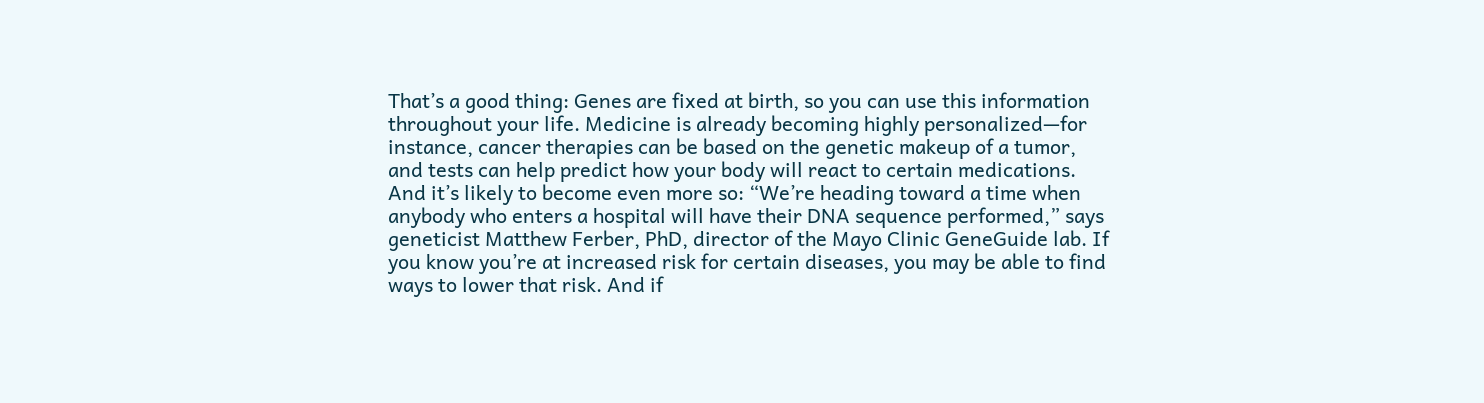That’s a good thing: Genes are fixed at birth, so you can use this information throughout your life. Medicine is already becoming highly personalized—for instance, cancer therapies can be based on the genetic makeup of a tumor, and tests can help predict how your body will react to certain medications. And it’s likely to become even more so: “We’re heading toward a time when anybody who enters a hospital will have their DNA sequence performed,” says geneticist Matthew Ferber, PhD, director of the Mayo Clinic GeneGuide lab. If you know you’re at increased risk for certain diseases, you may be able to find ways to lower that risk. And if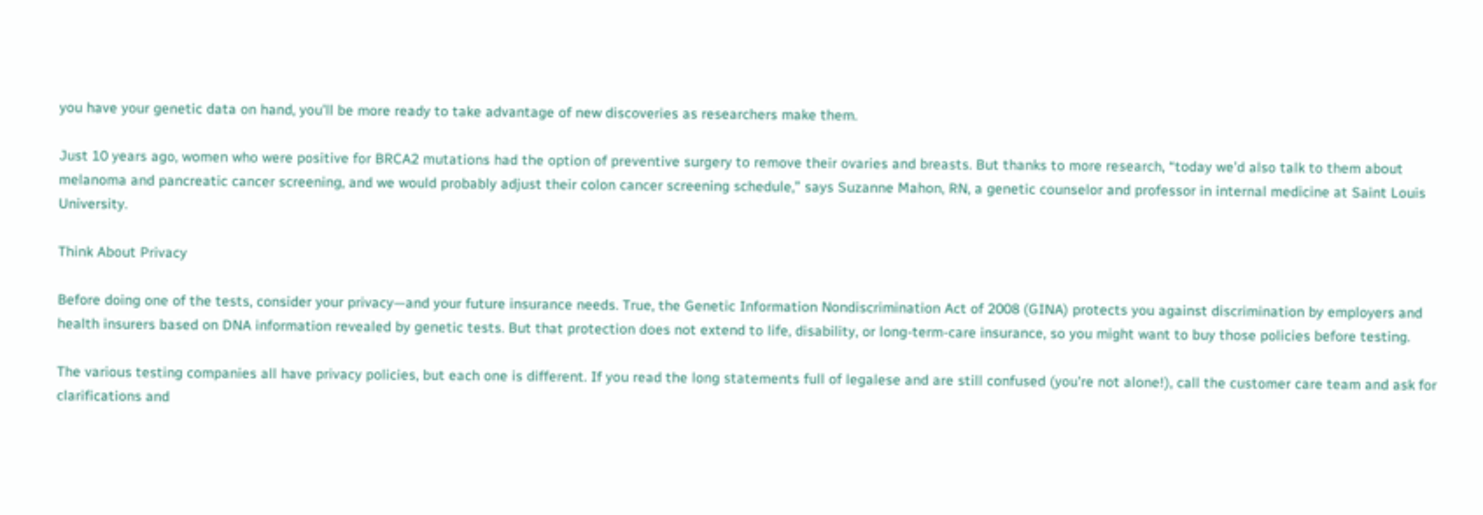you have your genetic data on hand, you’ll be more ready to take advantage of new discoveries as researchers make them.

Just 10 years ago, women who were positive for BRCA2 mutations had the option of preventive surgery to remove their ovaries and breasts. But thanks to more research, “today we’d also talk to them about melanoma and pancreatic cancer screening, and we would probably adjust their colon cancer screening schedule,” says Suzanne Mahon, RN, a genetic counselor and professor in internal medicine at Saint Louis University.

Think About Privacy

Before doing one of the tests, consider your privacy—and your future insurance needs. True, the Genetic Information Nondiscrimination Act of 2008 (GINA) protects you against discrimination by employers and health insurers based on DNA information revealed by genetic tests. But that protection does not extend to life, disability, or long-term-care insurance, so you might want to buy those policies before testing.

The various testing companies all have privacy policies, but each one is different. If you read the long statements full of legalese and are still confused (you’re not alone!), call the customer care team and ask for clarifications and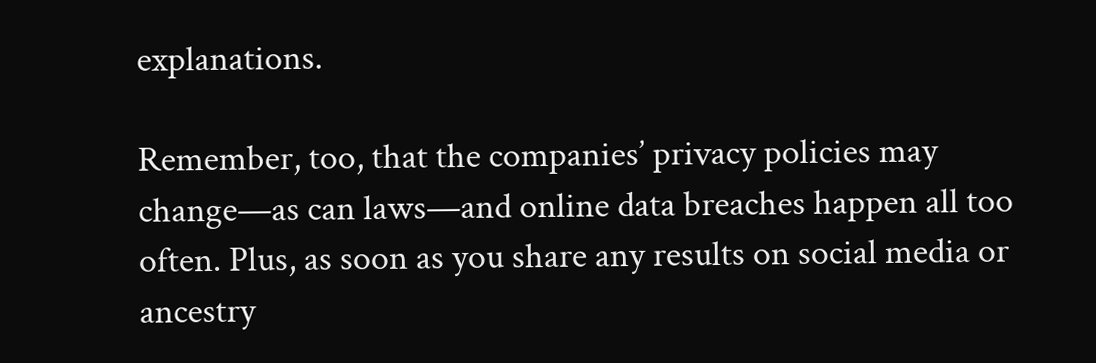explanations.

Remember, too, that the companies’ privacy policies may change—as can laws—and online data breaches happen all too often. Plus, as soon as you share any results on social media or ancestry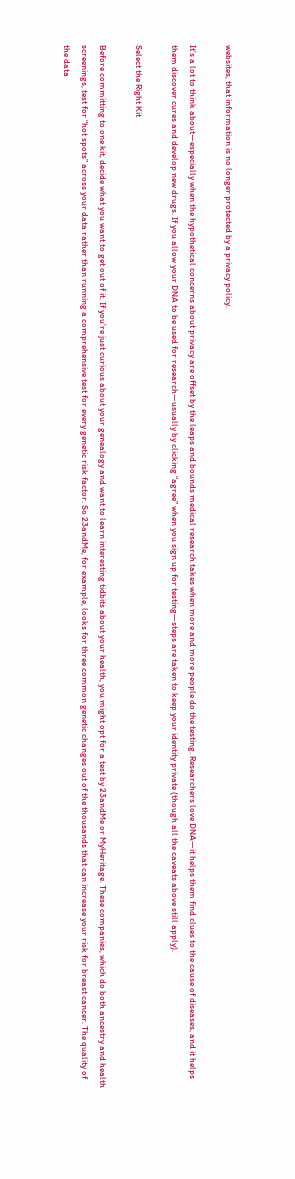websites, that information is no longer protected by a privacy policy.

It’s a lot to think about—especially when the hypothetical concerns about privacy are offset by the leaps and bounds medical research takes when more and more people do the testing. Researchers love DNA—it helps them find clues to the cause of diseases, and it helps them discover cures and develop new drugs. If you allow your DNA to be used for research—usually by clicking “agree” when you sign up for testing—steps are taken to keep your identity private (though all the caveats above still apply).

Select the Right Kit

Before committing to one kit, decide what you want to get out of it. If you’re just curious about your genealogy and want to learn interesting tidbits about your health, you might opt for a test by 23andMe or MyHeritage. These companies, which do both ancestry and health screenings, test for “hot spots” across your data rather than running a comprehensive test for every genetic risk factor. So 23andMe, for example, looks for three common genetic changes out of the thousands that can increase your risk for breast cancer. The quality of the data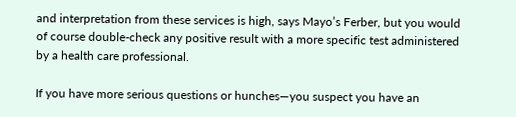and interpretation from these services is high, says Mayo’s Ferber, but you would of course double-check any positive result with a more specific test administered by a health care professional.

If you have more serious questions or hunches—you suspect you have an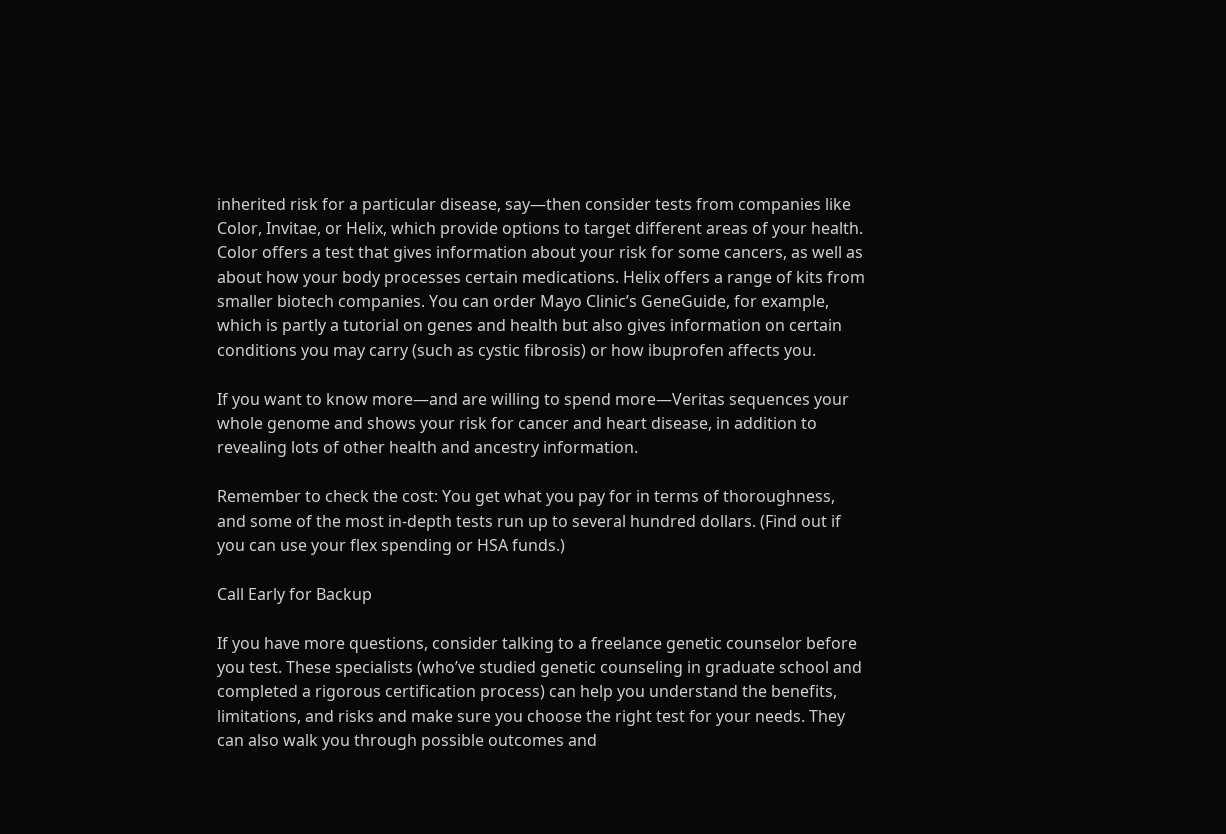inherited risk for a particular disease, say—then consider tests from companies like Color, Invitae, or Helix, which provide options to target different areas of your health. Color offers a test that gives information about your risk for some cancers, as well as about how your body processes certain medications. Helix offers a range of kits from smaller biotech companies. You can order Mayo Clinic’s GeneGuide, for example, which is partly a tutorial on genes and health but also gives information on certain conditions you may carry (such as cystic fibrosis) or how ibuprofen affects you.

If you want to know more—and are willing to spend more—Veritas sequences your whole genome and shows your risk for cancer and heart disease, in addition to revealing lots of other health and ancestry information.

Remember to check the cost: You get what you pay for in terms of thoroughness, and some of the most in-depth tests run up to several hundred dollars. (Find out if you can use your flex spending or HSA funds.)

Call Early for Backup

If you have more questions, consider talking to a freelance genetic counselor before you test. These specialists (who’ve studied genetic counseling in graduate school and completed a rigorous certification process) can help you understand the benefits, limitations, and risks and make sure you choose the right test for your needs. They can also walk you through possible outcomes and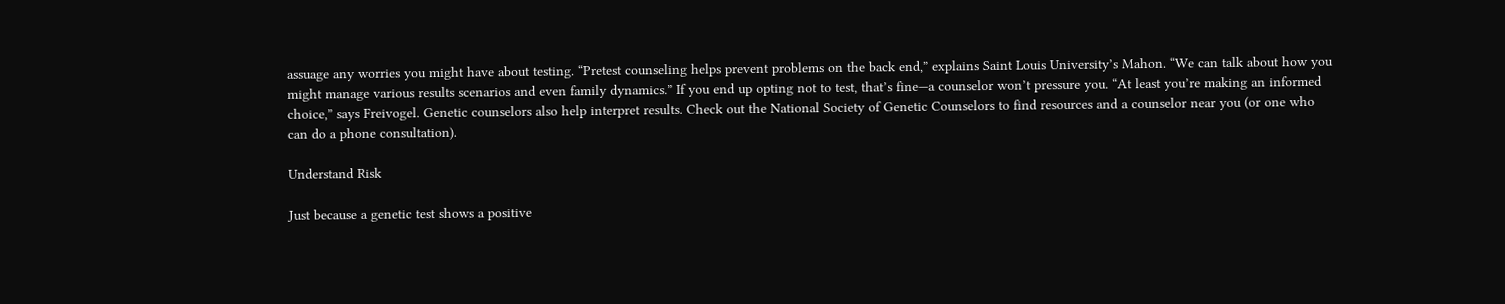assuage any worries you might have about testing. “Pretest counseling helps prevent problems on the back end,” explains Saint Louis University’s Mahon. “We can talk about how you might manage various results scenarios and even family dynamics.” If you end up opting not to test, that’s fine—a counselor won’t pressure you. “At least you’re making an informed choice,” says Freivogel. Genetic counselors also help interpret results. Check out the National Society of Genetic Counselors to find resources and a counselor near you (or one who can do a phone consultation).

Understand Risk

Just because a genetic test shows a positive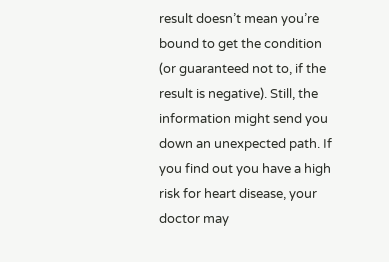result doesn’t mean you’re bound to get the condition (or guaranteed not to, if the result is negative). Still, the information might send you down an unexpected path. If you find out you have a high risk for heart disease, your doctor may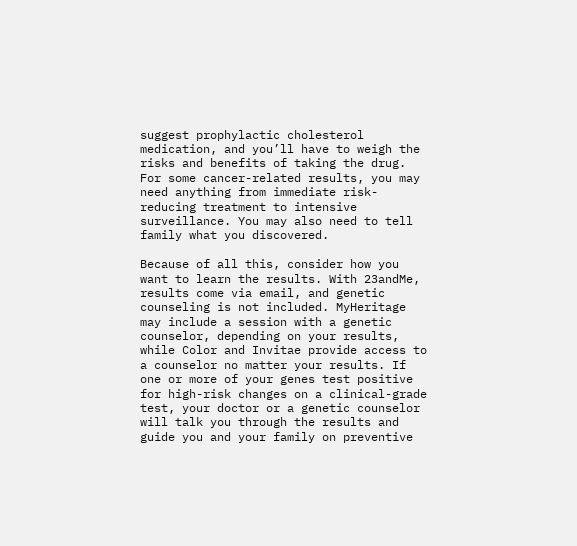suggest prophylactic cholesterol medication, and you’ll have to weigh the risks and benefits of taking the drug. For some cancer-related results, you may need anything from immediate risk-reducing treatment to intensive surveillance. You may also need to tell family what you discovered.

Because of all this, consider how you want to learn the results. With 23andMe, results come via email, and genetic counseling is not included. MyHeritage may include a session with a genetic counselor, depending on your results, while Color and Invitae provide access to a counselor no matter your results. If one or more of your genes test positive for high-risk changes on a clinical-grade test, your doctor or a genetic counselor will talk you through the results and guide you and your family on preventive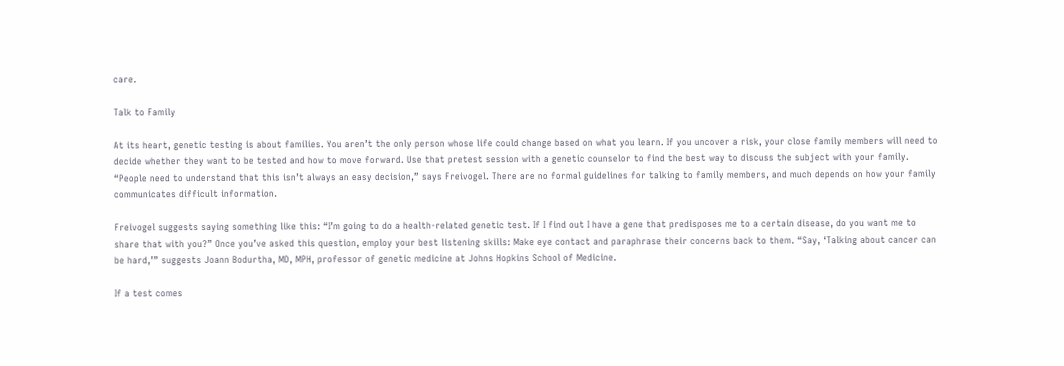care.

Talk to Family

At its heart, genetic testing is about families. You aren’t the only person whose life could change based on what you learn. If you uncover a risk, your close family members will need to decide whether they want to be tested and how to move forward. Use that pretest session with a genetic counselor to find the best way to discuss the subject with your family. “People need to understand that this isn’t always an easy decision,” says Freivogel. There are no formal guidelines for talking to family members, and much depends on how your family communicates difficult information.

Freivogel suggests saying something like this: “I’m going to do a health-related genetic test. If I find out I have a gene that predisposes me to a certain disease, do you want me to share that with you?” Once you’ve asked this question, employ your best listening skills: Make eye contact and paraphrase their concerns back to them. “Say, ‘Talking about cancer can be hard,’” suggests Joann Bodurtha, MD, MPH, professor of genetic medicine at Johns Hopkins School of Medicine.

If a test comes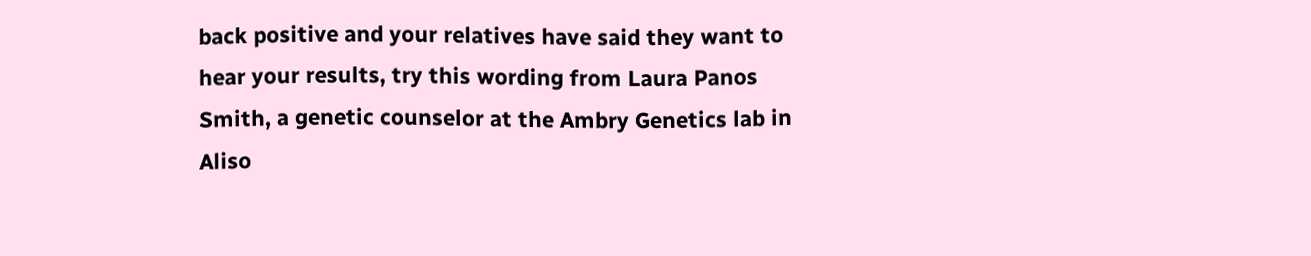back positive and your relatives have said they want to hear your results, try this wording from Laura Panos Smith, a genetic counselor at the Ambry Genetics lab in Aliso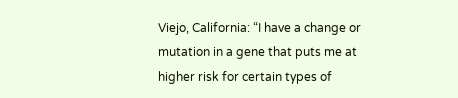Viejo, California: “I have a change or mutation in a gene that puts me at higher risk for certain types of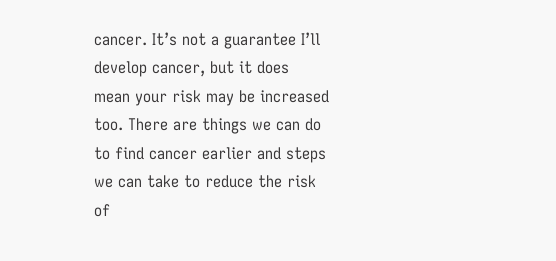cancer. It’s not a guarantee I’ll develop cancer, but it does mean your risk may be increased too. There are things we can do to find cancer earlier and steps we can take to reduce the risk of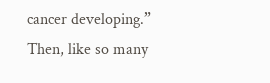cancer developing.” Then, like so many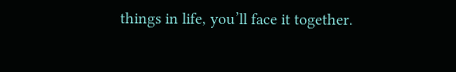things in life, you’ll face it together.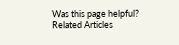Was this page helpful?
Related Articles